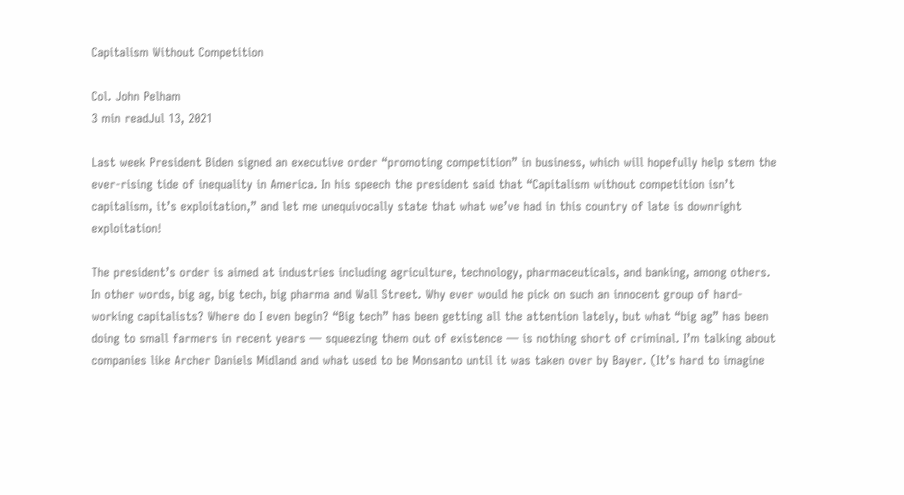Capitalism Without Competition

Col. John Pelham
3 min readJul 13, 2021

Last week President Biden signed an executive order “promoting competition” in business, which will hopefully help stem the ever-rising tide of inequality in America. In his speech the president said that “Capitalism without competition isn’t capitalism, it’s exploitation,” and let me unequivocally state that what we’ve had in this country of late is downright exploitation!

The president’s order is aimed at industries including agriculture, technology, pharmaceuticals, and banking, among others. In other words, big ag, big tech, big pharma and Wall Street. Why ever would he pick on such an innocent group of hard-working capitalists? Where do I even begin? “Big tech” has been getting all the attention lately, but what “big ag” has been doing to small farmers in recent years — squeezing them out of existence — is nothing short of criminal. I’m talking about companies like Archer Daniels Midland and what used to be Monsanto until it was taken over by Bayer. (It’s hard to imagine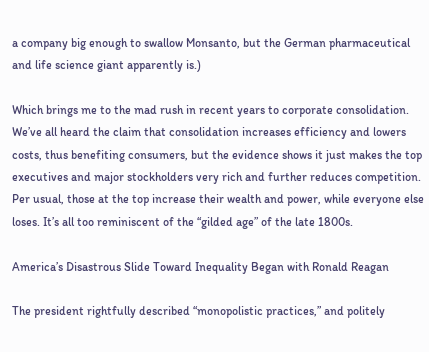a company big enough to swallow Monsanto, but the German pharmaceutical and life science giant apparently is.)

Which brings me to the mad rush in recent years to corporate consolidation. We’ve all heard the claim that consolidation increases efficiency and lowers costs, thus benefiting consumers, but the evidence shows it just makes the top executives and major stockholders very rich and further reduces competition. Per usual, those at the top increase their wealth and power, while everyone else loses. It’s all too reminiscent of the “gilded age” of the late 1800s.

America’s Disastrous Slide Toward Inequality Began with Ronald Reagan

The president rightfully described “monopolistic practices,” and politely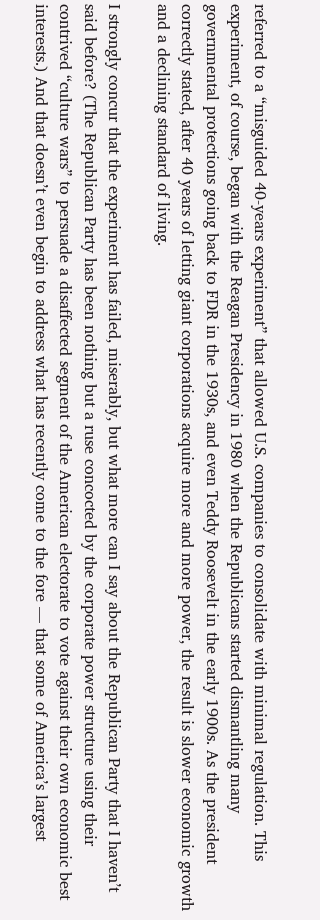referred to a “misguided 40-years experiment” that allowed U.S. companies to consolidate with minimal regulation. This experiment, of course, began with the Reagan Presidency in 1980 when the Republicans started dismantling many governmental protections going back to FDR in the 1930s, and even Teddy Roosevelt in the early 1900s. As the president correctly stated, after 40 years of letting giant corporations acquire more and more power, the result is slower economic growth and a declining standard of living.

I strongly concur that the experiment has failed, miserably, but what more can I say about the Republican Party that I haven’t said before? (The Republican Party has been nothing but a ruse concocted by the corporate power structure using their contrived “culture wars” to persuade a disaffected segment of the American electorate to vote against their own economic best interests.) And that doesn’t even begin to address what has recently come to the fore — that some of America’s largest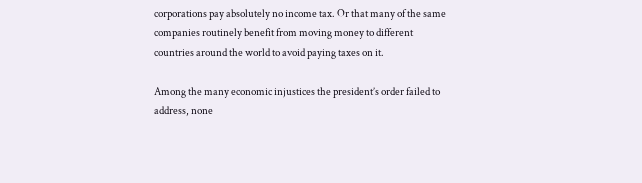corporations pay absolutely no income tax. Or that many of the same companies routinely benefit from moving money to different countries around the world to avoid paying taxes on it.

Among the many economic injustices the president’s order failed to address, none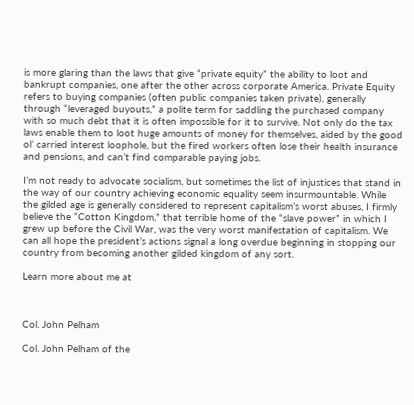is more glaring than the laws that give “private equity” the ability to loot and bankrupt companies, one after the other across corporate America. Private Equity refers to buying companies (often public companies taken private), generally through “leveraged buyouts,” a polite term for saddling the purchased company with so much debt that it is often impossible for it to survive. Not only do the tax laws enable them to loot huge amounts of money for themselves, aided by the good ol’ carried interest loophole, but the fired workers often lose their health insurance and pensions, and can’t find comparable paying jobs.

I’m not ready to advocate socialism, but sometimes the list of injustices that stand in the way of our country achieving economic equality seem insurmountable. While the gilded age is generally considered to represent capitalism’s worst abuses, I firmly believe the “Cotton Kingdom,” that terrible home of the “slave power” in which I grew up before the Civil War, was the very worst manifestation of capitalism. We can all hope the president’s actions signal a long overdue beginning in stopping our country from becoming another gilded kingdom of any sort.

Learn more about me at



Col. John Pelham

Col. John Pelham of the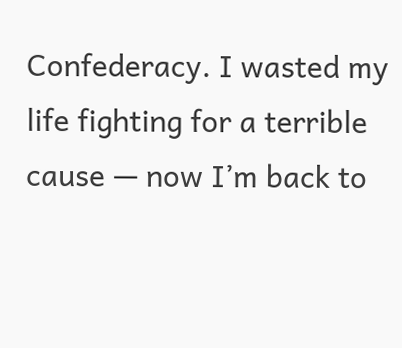Confederacy. I wasted my life fighting for a terrible cause — now I’m back to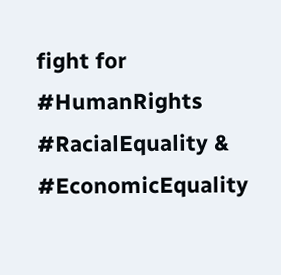fight for #HumanRights #RacialEquality & #EconomicEquality